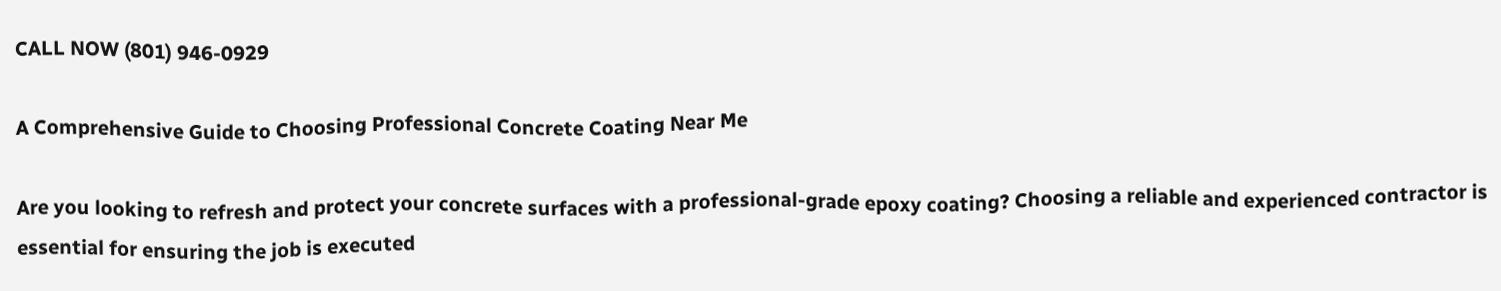CALL NOW (801) 946-0929

A Comprehensive Guide to Choosing Professional Concrete Coating Near Me

Are you looking to refresh and protect your concrete surfaces with a professional-grade epoxy coating? Choosing a reliable and experienced contractor is essential for ensuring the job is executed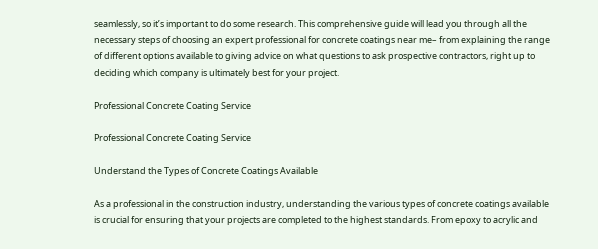seamlessly, so it’s important to do some research. This comprehensive guide will lead you through all the necessary steps of choosing an expert professional for concrete coatings near me– from explaining the range of different options available to giving advice on what questions to ask prospective contractors, right up to deciding which company is ultimately best for your project.

Professional Concrete Coating Service

Professional Concrete Coating Service

Understand the Types of Concrete Coatings Available

As a professional in the construction industry, understanding the various types of concrete coatings available is crucial for ensuring that your projects are completed to the highest standards. From epoxy to acrylic and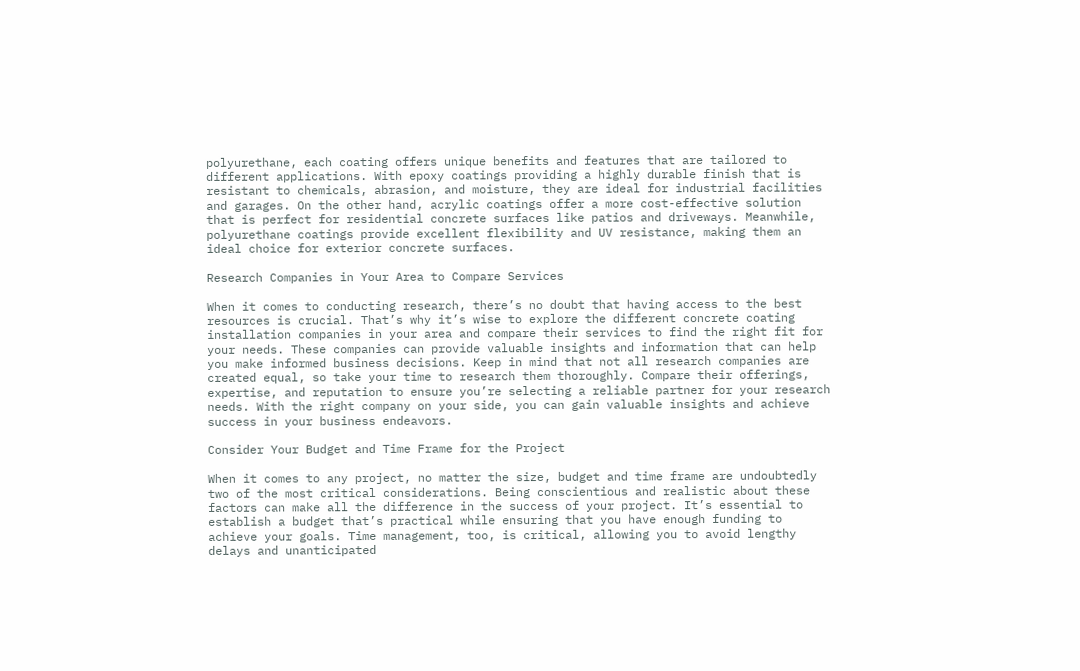polyurethane, each coating offers unique benefits and features that are tailored to different applications. With epoxy coatings providing a highly durable finish that is resistant to chemicals, abrasion, and moisture, they are ideal for industrial facilities and garages. On the other hand, acrylic coatings offer a more cost-effective solution that is perfect for residential concrete surfaces like patios and driveways. Meanwhile, polyurethane coatings provide excellent flexibility and UV resistance, making them an ideal choice for exterior concrete surfaces.

Research Companies in Your Area to Compare Services

When it comes to conducting research, there’s no doubt that having access to the best resources is crucial. That’s why it’s wise to explore the different concrete coating installation companies in your area and compare their services to find the right fit for your needs. These companies can provide valuable insights and information that can help you make informed business decisions. Keep in mind that not all research companies are created equal, so take your time to research them thoroughly. Compare their offerings, expertise, and reputation to ensure you’re selecting a reliable partner for your research needs. With the right company on your side, you can gain valuable insights and achieve success in your business endeavors.

Consider Your Budget and Time Frame for the Project

When it comes to any project, no matter the size, budget and time frame are undoubtedly two of the most critical considerations. Being conscientious and realistic about these factors can make all the difference in the success of your project. It’s essential to establish a budget that’s practical while ensuring that you have enough funding to achieve your goals. Time management, too, is critical, allowing you to avoid lengthy delays and unanticipated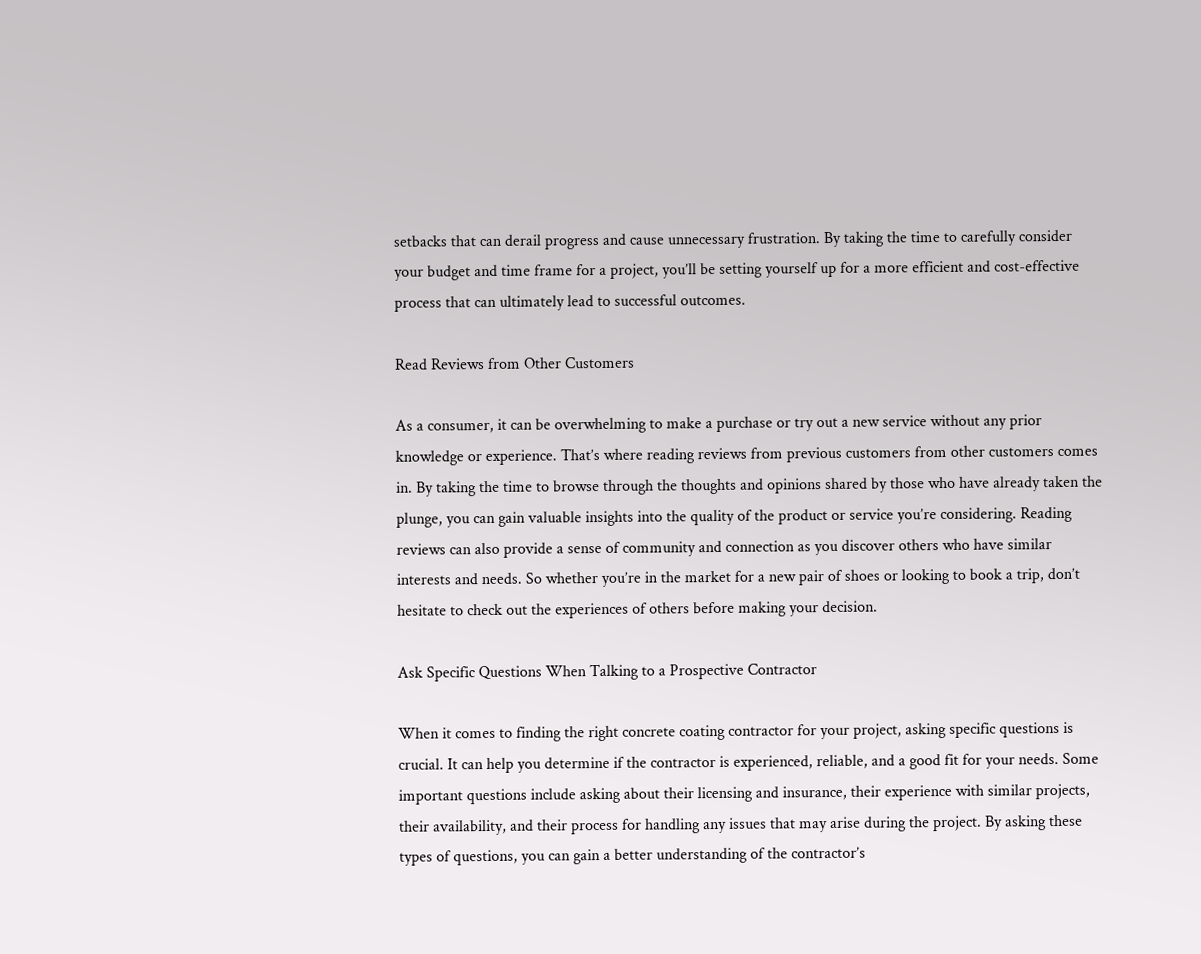setbacks that can derail progress and cause unnecessary frustration. By taking the time to carefully consider your budget and time frame for a project, you’ll be setting yourself up for a more efficient and cost-effective process that can ultimately lead to successful outcomes.

Read Reviews from Other Customers

As a consumer, it can be overwhelming to make a purchase or try out a new service without any prior knowledge or experience. That’s where reading reviews from previous customers from other customers comes in. By taking the time to browse through the thoughts and opinions shared by those who have already taken the plunge, you can gain valuable insights into the quality of the product or service you’re considering. Reading reviews can also provide a sense of community and connection as you discover others who have similar interests and needs. So whether you’re in the market for a new pair of shoes or looking to book a trip, don’t hesitate to check out the experiences of others before making your decision.

Ask Specific Questions When Talking to a Prospective Contractor

When it comes to finding the right concrete coating contractor for your project, asking specific questions is crucial. It can help you determine if the contractor is experienced, reliable, and a good fit for your needs. Some important questions include asking about their licensing and insurance, their experience with similar projects, their availability, and their process for handling any issues that may arise during the project. By asking these types of questions, you can gain a better understanding of the contractor’s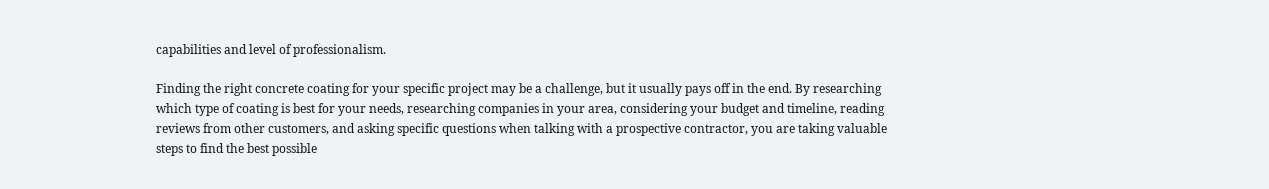capabilities and level of professionalism.

Finding the right concrete coating for your specific project may be a challenge, but it usually pays off in the end. By researching which type of coating is best for your needs, researching companies in your area, considering your budget and timeline, reading reviews from other customers, and asking specific questions when talking with a prospective contractor, you are taking valuable steps to find the best possible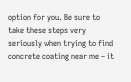option for you. Be sure to take these steps very seriously when trying to find concrete coating near me – it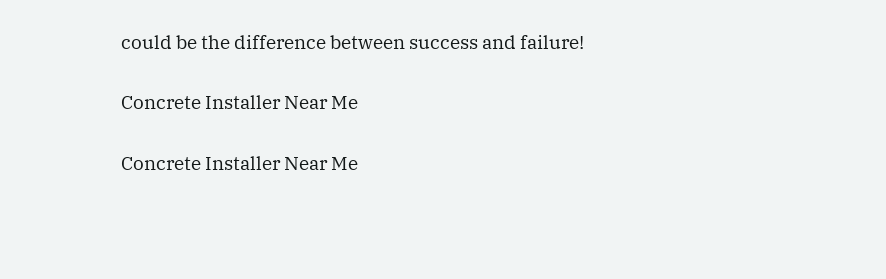could be the difference between success and failure!

Concrete Installer Near Me

Concrete Installer Near Me